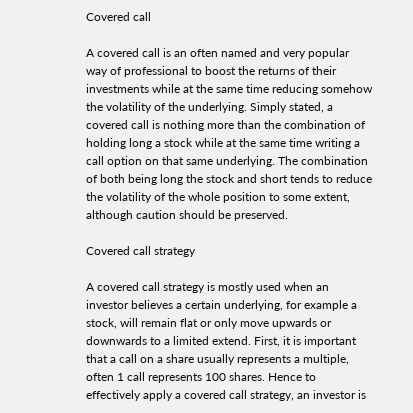Covered call

A covered call is an often named and very popular way of professional to boost the returns of their investments while at the same time reducing somehow the volatility of the underlying. Simply stated, a covered call is nothing more than the combination of holding long a stock while at the same time writing a call option on that same underlying. The combination of both being long the stock and short tends to reduce the volatility of the whole position to some extent, although caution should be preserved.

Covered call strategy

A covered call strategy is mostly used when an investor believes a certain underlying, for example a stock, will remain flat or only move upwards or downwards to a limited extend. First, it is important that a call on a share usually represents a multiple, often 1 call represents 100 shares. Hence to effectively apply a covered call strategy, an investor is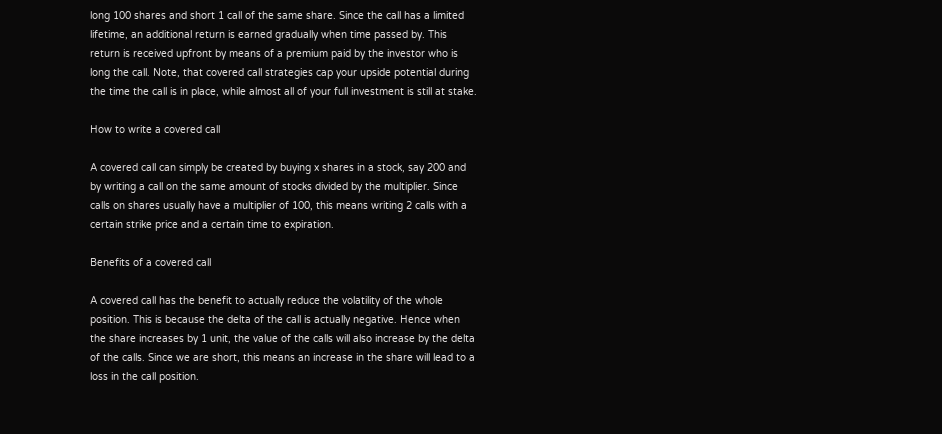long 100 shares and short 1 call of the same share. Since the call has a limited lifetime, an additional return is earned gradually when time passed by. This return is received upfront by means of a premium paid by the investor who is long the call. Note, that covered call strategies cap your upside potential during the time the call is in place, while almost all of your full investment is still at stake.

How to write a covered call

A covered call can simply be created by buying x shares in a stock, say 200 and by writing a call on the same amount of stocks divided by the multiplier. Since calls on shares usually have a multiplier of 100, this means writing 2 calls with a certain strike price and a certain time to expiration.

Benefits of a covered call

A covered call has the benefit to actually reduce the volatility of the whole position. This is because the delta of the call is actually negative. Hence when the share increases by 1 unit, the value of the calls will also increase by the delta of the calls. Since we are short, this means an increase in the share will lead to a loss in the call position.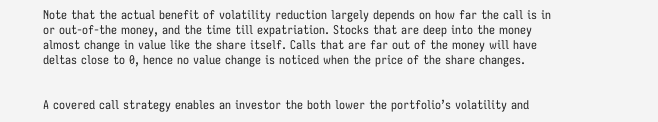Note that the actual benefit of volatility reduction largely depends on how far the call is in or out-of-the money, and the time till expatriation. Stocks that are deep into the money almost change in value like the share itself. Calls that are far out of the money will have deltas close to 0, hence no value change is noticed when the price of the share changes.


A covered call strategy enables an investor the both lower the portfolio’s volatility and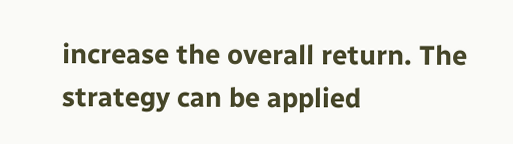increase the overall return. The strategy can be applied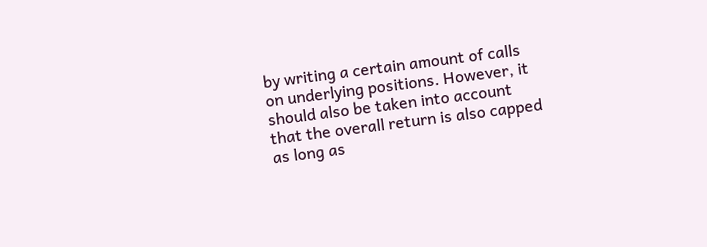by writing a certain amount of calls on underlying positions. However, it should also be taken into account that the overall return is also capped as long as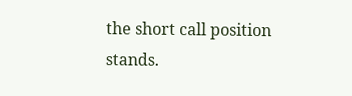the short call position stands.